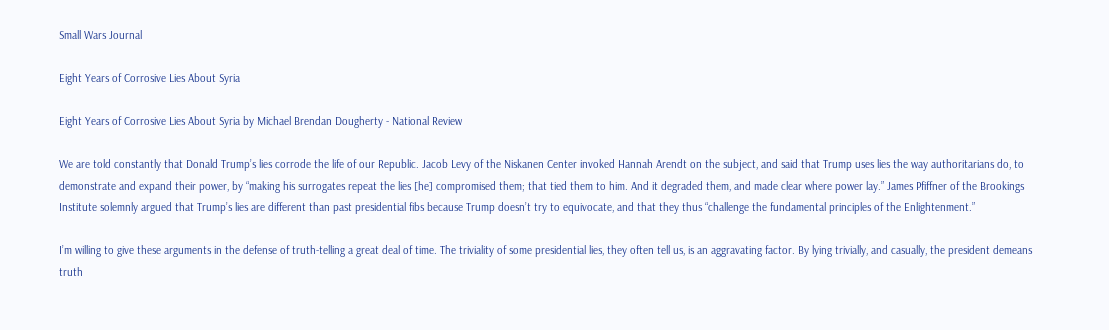Small Wars Journal

Eight Years of Corrosive Lies About Syria

Eight Years of Corrosive Lies About Syria by Michael Brendan Dougherty - National Review

We are told constantly that Donald Trump’s lies corrode the life of our Republic. Jacob Levy of the Niskanen Center invoked Hannah Arendt on the subject, and said that Trump uses lies the way authoritarians do, to demonstrate and expand their power, by “making his surrogates repeat the lies [he] compromised them; that tied them to him. And it degraded them, and made clear where power lay.” James Pfiffner of the Brookings Institute solemnly argued that Trump’s lies are different than past presidential fibs because Trump doesn’t try to equivocate, and that they thus “challenge the fundamental principles of the Enlightenment.”

I’m willing to give these arguments in the defense of truth-telling a great deal of time. The triviality of some presidential lies, they often tell us, is an aggravating factor. By lying trivially, and casually, the president demeans truth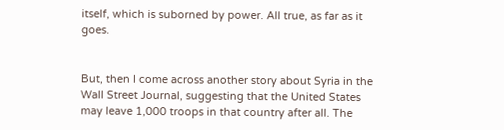itself, which is suborned by power. All true, as far as it goes.


But, then I come across another story about Syria in the Wall Street Journal, suggesting that the United States may leave 1,000 troops in that country after all. The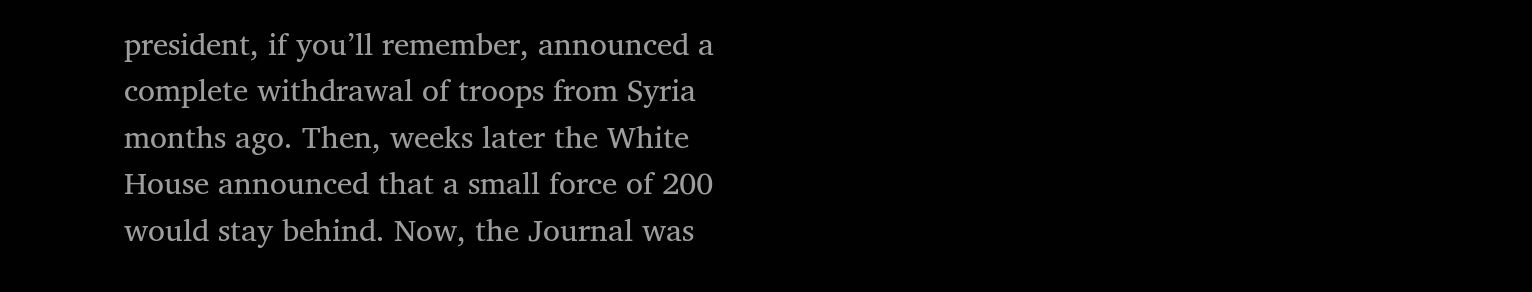president, if you’ll remember, announced a complete withdrawal of troops from Syria months ago. Then, weeks later the White House announced that a small force of 200 would stay behind. Now, the Journal was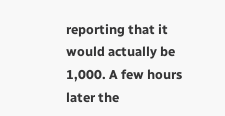reporting that it would actually be 1,000. A few hours later the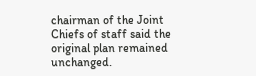chairman of the Joint Chiefs of staff said the original plan remained unchanged.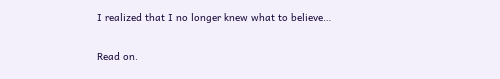I realized that I no longer knew what to believe…

Read on.